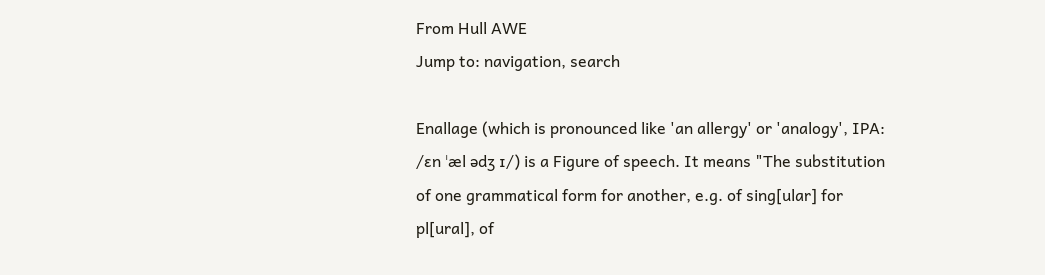From Hull AWE
Jump to: navigation, search

Enallage (which is pronounced like 'an allergy' or 'analogy', IPA: /ɛn ˈæl ədʒ ɪ/) is a Figure of speech. It means "The substitution of one grammatical form for another, e.g. of sing[ular] for pl[ural], of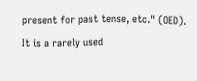present for past tense, etc." (OED). It is a rarely used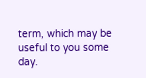term, which may be useful to you some day.